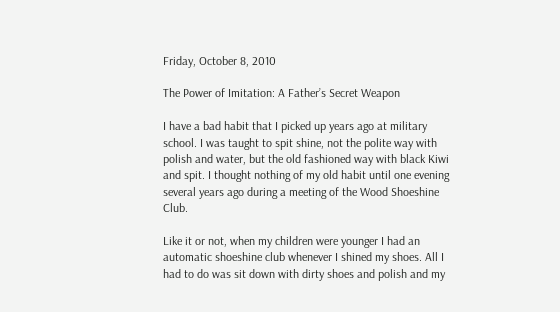Friday, October 8, 2010

The Power of Imitation: A Father’s Secret Weapon

I have a bad habit that I picked up years ago at military school. I was taught to spit shine, not the polite way with polish and water, but the old fashioned way with black Kiwi and spit. I thought nothing of my old habit until one evening several years ago during a meeting of the Wood Shoeshine Club.

Like it or not, when my children were younger I had an automatic shoeshine club whenever I shined my shoes. All I had to do was sit down with dirty shoes and polish and my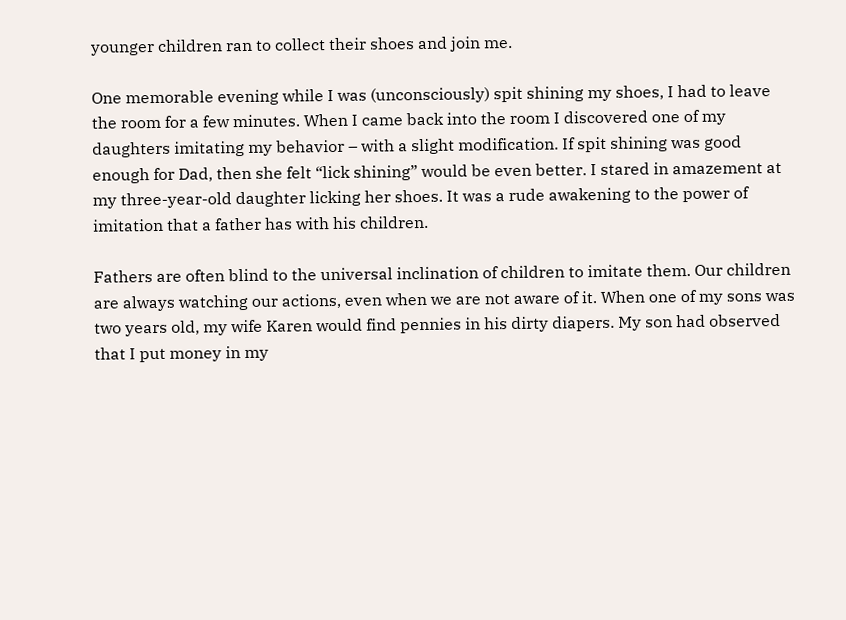younger children ran to collect their shoes and join me.

One memorable evening while I was (unconsciously) spit shining my shoes, I had to leave the room for a few minutes. When I came back into the room I discovered one of my daughters imitating my behavior – with a slight modification. If spit shining was good enough for Dad, then she felt “lick shining” would be even better. I stared in amazement at my three-year-old daughter licking her shoes. It was a rude awakening to the power of imitation that a father has with his children.

Fathers are often blind to the universal inclination of children to imitate them. Our children are always watching our actions, even when we are not aware of it. When one of my sons was two years old, my wife Karen would find pennies in his dirty diapers. My son had observed that I put money in my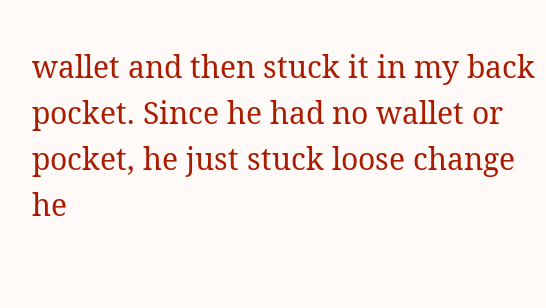wallet and then stuck it in my back pocket. Since he had no wallet or pocket, he just stuck loose change he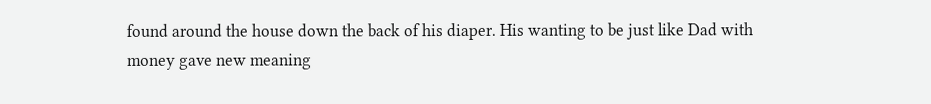found around the house down the back of his diaper. His wanting to be just like Dad with money gave new meaning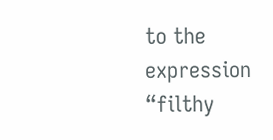to the expression “filthy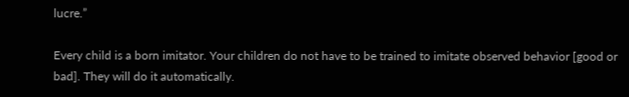lucre.”

Every child is a born imitator. Your children do not have to be trained to imitate observed behavior [good or bad]. They will do it automatically.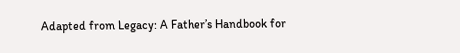Adapted from Legacy: A Father’s Handbook for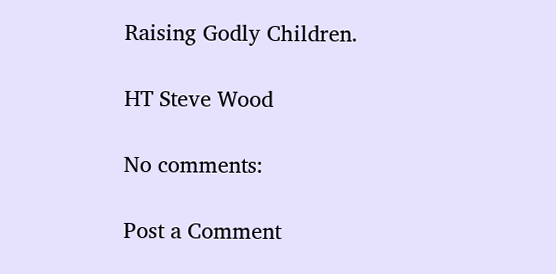Raising Godly Children.

HT Steve Wood

No comments:

Post a Comment